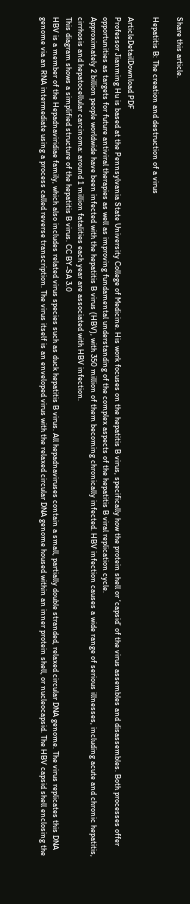Share this article.

Hepatitis B: The creation and destruction of a virus

ArticleDetailDownload PDF
Professor Jianming Hu is based at the Pennsylvania State University College of Medicine. His work focuses on the hepatitis B virus, specifically how the protein shell or ‘capsid’ of the virus assembles and disassembles. Both processes offer opportunities as targets for future antiviral therapies as well as improving fundamental understanding of the complex aspects of the hepatitis B viral replication cycle.
Approximately 2 billion people worldwide have been infected with the hepatitis B virus (HBV), with 350 million of them becoming chronically infected. HBV infection causes a wide range of serious illnesses, including acute and chronic hepatitis, cirrhosis and hepatocellular carcinoma: around 1 million fatalities each year are associated with HBV infection.
This diagram shows a simplified structure of the hepatitis B virus. CC BY-SA 3.0
HBV is a member of the Hepadnaviridiae family, which also includes related virus species such as duck hepatitis B virus. All hepadnaviruses contain a small, partially double stranded, relaxed circular DNA genome. The virus replicates this DNA genome via an RNA intermediate using a process called reverse transcription. The virus itself is an enveloped virus with the relaxed circular DNA genome housed within an inner protein shell, or nucleocapsid. The HBV capsid shell enclosing the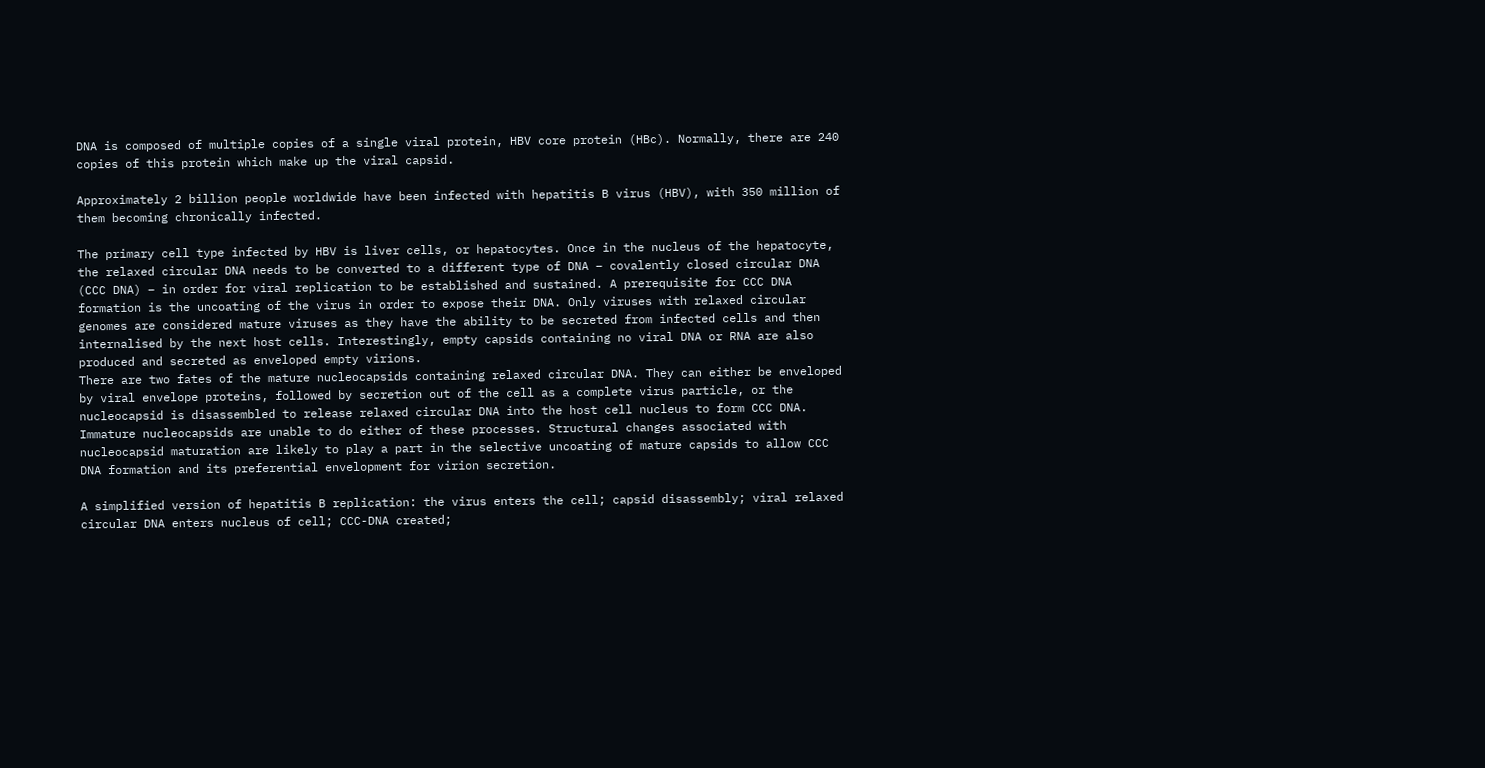DNA is composed of multiple copies of a single viral protein, HBV core protein (HBc). Normally, there are 240 copies of this protein which make up the viral capsid.

Approximately 2 billion people worldwide have been infected with hepatitis B virus (HBV), with 350 million of them becoming chronically infected.

The primary cell type infected by HBV is liver cells, or hepatocytes. Once in the nucleus of the hepatocyte, the relaxed circular DNA needs to be converted to a different type of DNA – covalently closed circular DNA (CCC DNA) – in order for viral replication to be established and sustained. A prerequisite for CCC DNA formation is the uncoating of the virus in order to expose their DNA. Only viruses with relaxed circular genomes are considered mature viruses as they have the ability to be secreted from infected cells and then internalised by the next host cells. Interestingly, empty capsids containing no viral DNA or RNA are also produced and secreted as enveloped empty virions.
There are two fates of the mature nucleocapsids containing relaxed circular DNA. They can either be enveloped by viral envelope proteins, followed by secretion out of the cell as a complete virus particle, or the nucleocapsid is disassembled to release relaxed circular DNA into the host cell nucleus to form CCC DNA. Immature nucleocapsids are unable to do either of these processes. Structural changes associated with nucleocapsid maturation are likely to play a part in the selective uncoating of mature capsids to allow CCC DNA formation and its preferential envelopment for virion secretion.

A simplified version of hepatitis B replication: the virus enters the cell; capsid disassembly; viral relaxed circular DNA enters nucleus of cell; CCC-DNA created;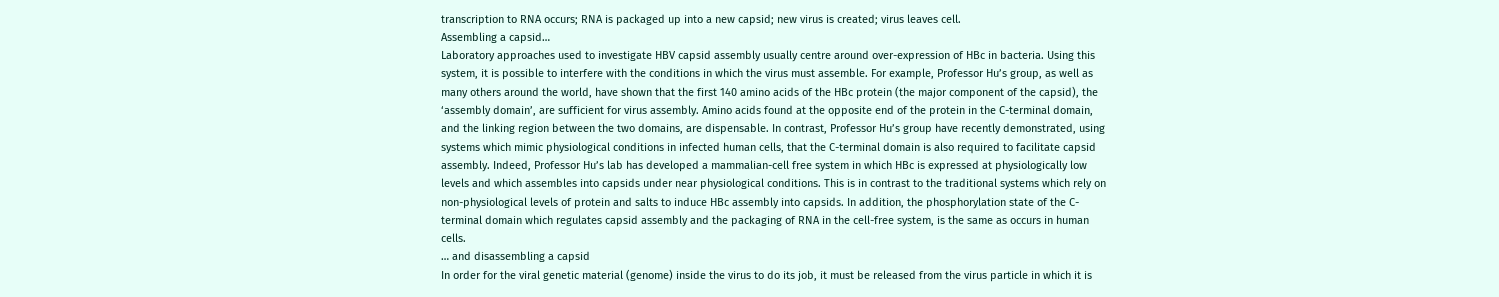transcription to RNA occurs; RNA is packaged up into a new capsid; new virus is created; virus leaves cell.
Assembling a capsid…
Laboratory approaches used to investigate HBV capsid assembly usually centre around over-expression of HBc in bacteria. Using this system, it is possible to interfere with the conditions in which the virus must assemble. For example, Professor Hu’s group, as well as many others around the world, have shown that the first 140 amino acids of the HBc protein (the major component of the capsid), the ‘assembly domain’, are sufficient for virus assembly. Amino acids found at the opposite end of the protein in the C-terminal domain, and the linking region between the two domains, are dispensable. In contrast, Professor Hu’s group have recently demonstrated, using systems which mimic physiological conditions in infected human cells, that the C-terminal domain is also required to facilitate capsid assembly. Indeed, Professor Hu’s lab has developed a mammalian-cell free system in which HBc is expressed at physiologically low levels and which assembles into capsids under near physiological conditions. This is in contrast to the traditional systems which rely on non-physiological levels of protein and salts to induce HBc assembly into capsids. In addition, the phosphorylation state of the C-terminal domain which regulates capsid assembly and the packaging of RNA in the cell-free system, is the same as occurs in human cells.
… and disassembling a capsid
In order for the viral genetic material (genome) inside the virus to do its job, it must be released from the virus particle in which it is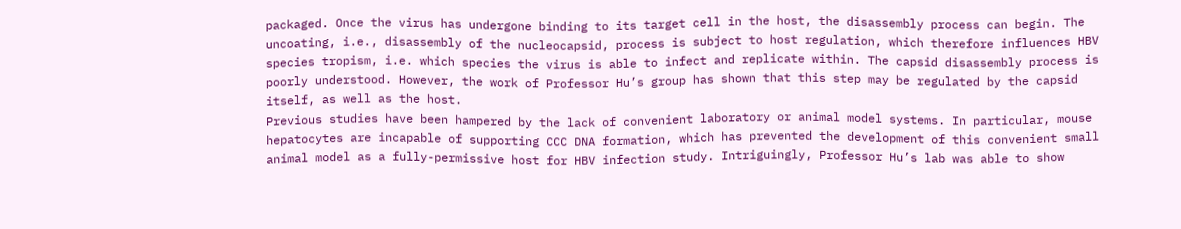packaged. Once the virus has undergone binding to its target cell in the host, the disassembly process can begin. The uncoating, i.e., disassembly of the nucleocapsid, process is subject to host regulation, which therefore influences HBV species tropism, i.e. which species the virus is able to infect and replicate within. The capsid disassembly process is poorly understood. However, the work of Professor Hu’s group has shown that this step may be regulated by the capsid itself, as well as the host.
Previous studies have been hampered by the lack of convenient laboratory or animal model systems. In particular, mouse hepatocytes are incapable of supporting CCC DNA formation, which has prevented the development of this convenient small animal model as a fully-permissive host for HBV infection study. Intriguingly, Professor Hu’s lab was able to show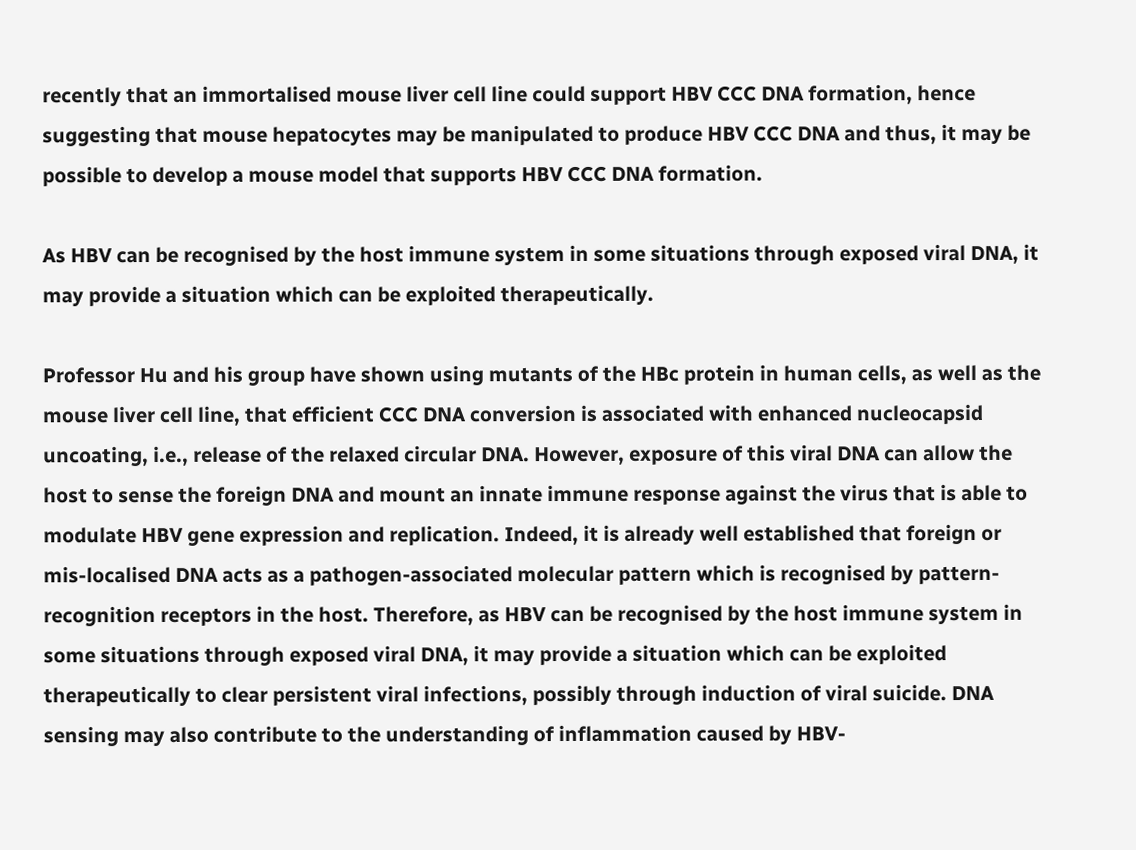recently that an immortalised mouse liver cell line could support HBV CCC DNA formation, hence suggesting that mouse hepatocytes may be manipulated to produce HBV CCC DNA and thus, it may be possible to develop a mouse model that supports HBV CCC DNA formation.

As HBV can be recognised by the host immune system in some situations through exposed viral DNA, it may provide a situation which can be exploited therapeutically.

Professor Hu and his group have shown using mutants of the HBc protein in human cells, as well as the mouse liver cell line, that efficient CCC DNA conversion is associated with enhanced nucleocapsid uncoating, i.e., release of the relaxed circular DNA. However, exposure of this viral DNA can allow the host to sense the foreign DNA and mount an innate immune response against the virus that is able to modulate HBV gene expression and replication. Indeed, it is already well established that foreign or mis-localised DNA acts as a pathogen-associated molecular pattern which is recognised by pattern-recognition receptors in the host. Therefore, as HBV can be recognised by the host immune system in some situations through exposed viral DNA, it may provide a situation which can be exploited therapeutically to clear persistent viral infections, possibly through induction of viral suicide. DNA sensing may also contribute to the understanding of inflammation caused by HBV-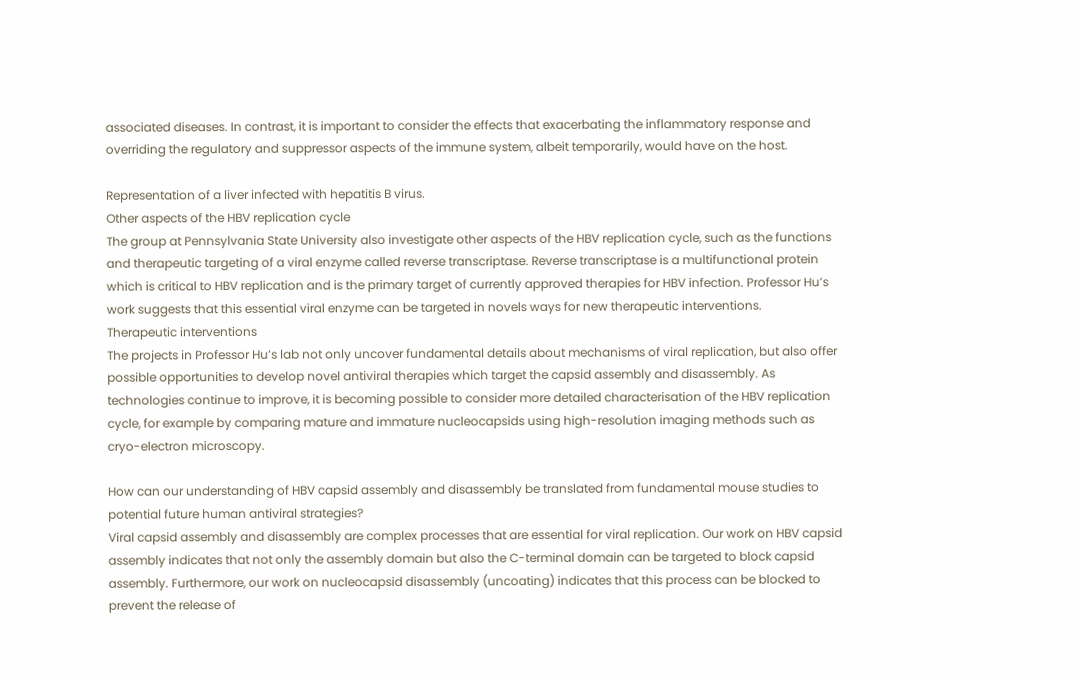associated diseases. In contrast, it is important to consider the effects that exacerbating the inflammatory response and overriding the regulatory and suppressor aspects of the immune system, albeit temporarily, would have on the host.

Representation of a liver infected with hepatitis B virus.
Other aspects of the HBV replication cycle
The group at Pennsylvania State University also investigate other aspects of the HBV replication cycle, such as the functions and therapeutic targeting of a viral enzyme called reverse transcriptase. Reverse transcriptase is a multifunctional protein which is critical to HBV replication and is the primary target of currently approved therapies for HBV infection. Professor Hu’s work suggests that this essential viral enzyme can be targeted in novels ways for new therapeutic interventions.
Therapeutic interventions
The projects in Professor Hu’s lab not only uncover fundamental details about mechanisms of viral replication, but also offer possible opportunities to develop novel antiviral therapies which target the capsid assembly and disassembly. As technologies continue to improve, it is becoming possible to consider more detailed characterisation of the HBV replication cycle, for example by comparing mature and immature nucleocapsids using high-resolution imaging methods such as cryo-electron microscopy.

How can our understanding of HBV capsid assembly and disassembly be translated from fundamental mouse studies to potential future human antiviral strategies?
Viral capsid assembly and disassembly are complex processes that are essential for viral replication. Our work on HBV capsid assembly indicates that not only the assembly domain but also the C-terminal domain can be targeted to block capsid assembly. Furthermore, our work on nucleocapsid disassembly (uncoating) indicates that this process can be blocked to prevent the release of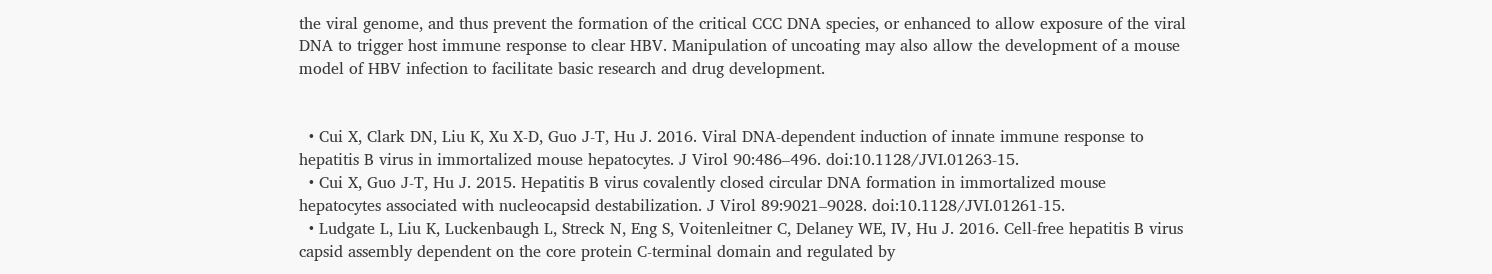the viral genome, and thus prevent the formation of the critical CCC DNA species, or enhanced to allow exposure of the viral DNA to trigger host immune response to clear HBV. Manipulation of uncoating may also allow the development of a mouse model of HBV infection to facilitate basic research and drug development.


  • Cui X, Clark DN, Liu K, Xu X-D, Guo J-T, Hu J. 2016. Viral DNA-dependent induction of innate immune response to hepatitis B virus in immortalized mouse hepatocytes. J Virol 90:486–496. doi:10.1128/JVI.01263-15.
  • Cui X, Guo J-T, Hu J. 2015. Hepatitis B virus covalently closed circular DNA formation in immortalized mouse hepatocytes associated with nucleocapsid destabilization. J Virol 89:9021–9028. doi:10.1128/JVI.01261-15.
  • Ludgate L, Liu K, Luckenbaugh L, Streck N, Eng S, Voitenleitner C, Delaney WE, IV, Hu J. 2016. Cell-free hepatitis B virus capsid assembly dependent on the core protein C-terminal domain and regulated by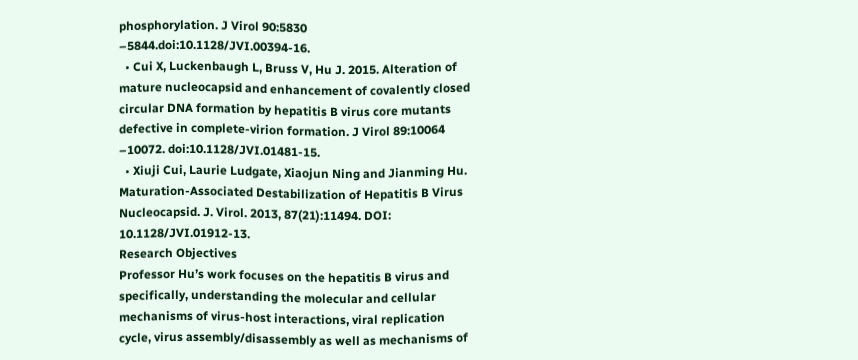phosphorylation. J Virol 90:5830 –5844.doi:10.1128/JVI.00394-16.
  • Cui X, Luckenbaugh L, Bruss V, Hu J. 2015. Alteration of mature nucleocapsid and enhancement of covalently closed circular DNA formation by hepatitis B virus core mutants defective in complete-virion formation. J Virol 89:10064 –10072. doi:10.1128/JVI.01481-15.
  • Xiuji Cui, Laurie Ludgate, Xiaojun Ning and Jianming Hu. Maturation-Associated Destabilization of Hepatitis B Virus Nucleocapsid. J. Virol. 2013, 87(21):11494. DOI: 10.1128/JVI.01912-13.
Research Objectives
Professor Hu’s work focuses on the hepatitis B virus and specifically, understanding the molecular and cellular mechanisms of virus-host interactions, viral replication cycle, virus assembly/disassembly as well as mechanisms of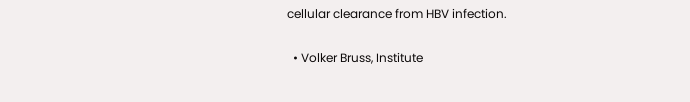cellular clearance from HBV infection.

  • Volker Bruss, Institute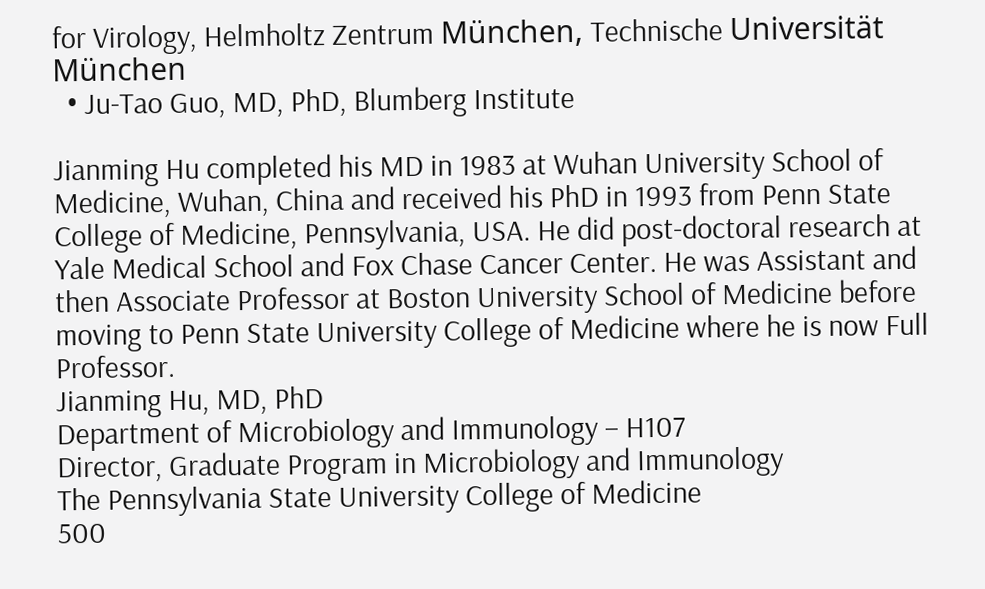for Virology, Helmholtz Zentrum München, Technische Universität München
  • Ju-Tao Guo, MD, PhD, Blumberg Institute

Jianming Hu completed his MD in 1983 at Wuhan University School of Medicine, Wuhan, China and received his PhD in 1993 from Penn State College of Medicine, Pennsylvania, USA. He did post-doctoral research at Yale Medical School and Fox Chase Cancer Center. He was Assistant and then Associate Professor at Boston University School of Medicine before moving to Penn State University College of Medicine where he is now Full Professor.
Jianming Hu, MD, PhD
Department of Microbiology and Immunology – H107
Director, Graduate Program in Microbiology and Immunology
The Pennsylvania State University College of Medicine
500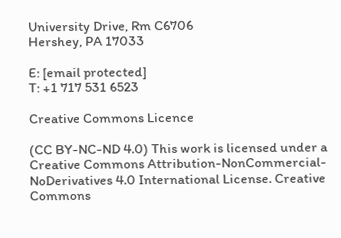University Drive, Rm C6706
Hershey, PA 17033

E: [email protected]
T: +1 717 531 6523

Creative Commons Licence

(CC BY-NC-ND 4.0) This work is licensed under a Creative Commons Attribution-NonCommercial-NoDerivatives 4.0 International License. Creative Commons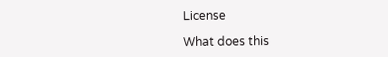License

What does this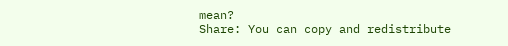mean?
Share: You can copy and redistribute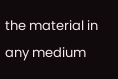the material in any medium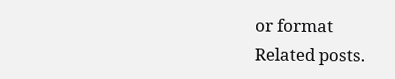or format
Related posts.